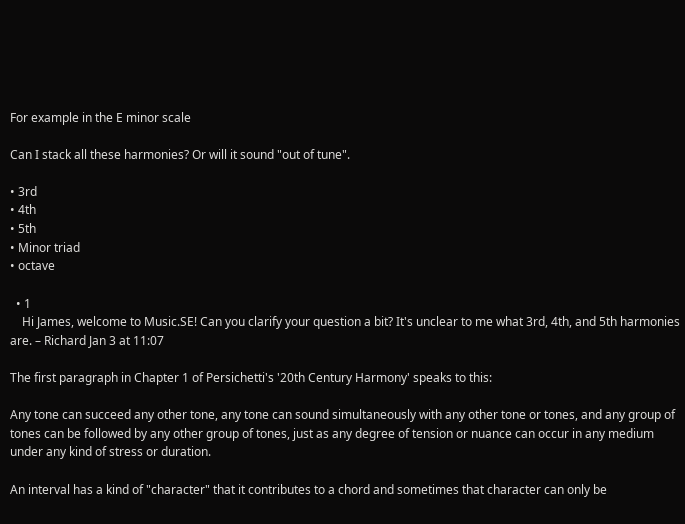For example in the E minor scale

Can I stack all these harmonies? Or will it sound "out of tune".

• 3rd
• 4th
• 5th
• Minor triad
• octave

  • 1
    Hi James, welcome to Music.SE! Can you clarify your question a bit? It's unclear to me what 3rd, 4th, and 5th harmonies are. – Richard Jan 3 at 11:07

The first paragraph in Chapter 1 of Persichetti's '20th Century Harmony' speaks to this:

Any tone can succeed any other tone, any tone can sound simultaneously with any other tone or tones, and any group of tones can be followed by any other group of tones, just as any degree of tension or nuance can occur in any medium under any kind of stress or duration.

An interval has a kind of "character" that it contributes to a chord and sometimes that character can only be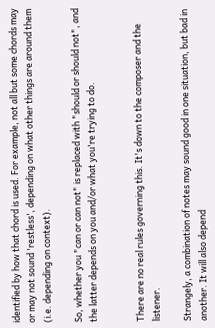identified by how that chord is used. For example, not all but some chords may or may not sound 'restless', depending on what other things are around them (i.e. depending on context).

So, whether you "can or can not" is replaced with "should or should not", and the latter depends on you and/or what you're trying to do.


There are no real rules governing this. It's down to the composer and the listener.

Strangely, a combination of notes may sound good in one situation, but bad in another. It will also depend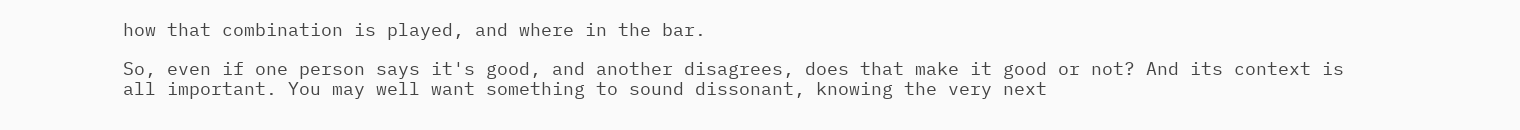how that combination is played, and where in the bar.

So, even if one person says it's good, and another disagrees, does that make it good or not? And its context is all important. You may well want something to sound dissonant, knowing the very next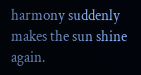harmony suddenly makes the sun shine again.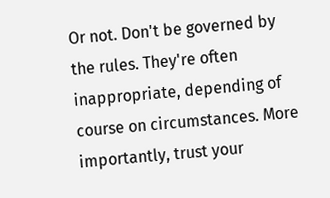Or not. Don't be governed by the rules. They're often inappropriate, depending of course on circumstances. More importantly, trust your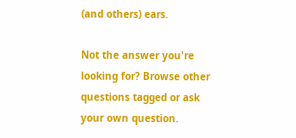(and others) ears.

Not the answer you're looking for? Browse other questions tagged or ask your own question.